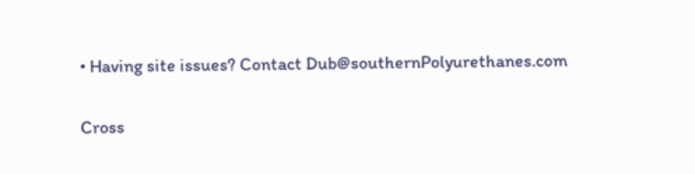• Having site issues? Contact Dub@southernPolyurethanes.com

Cross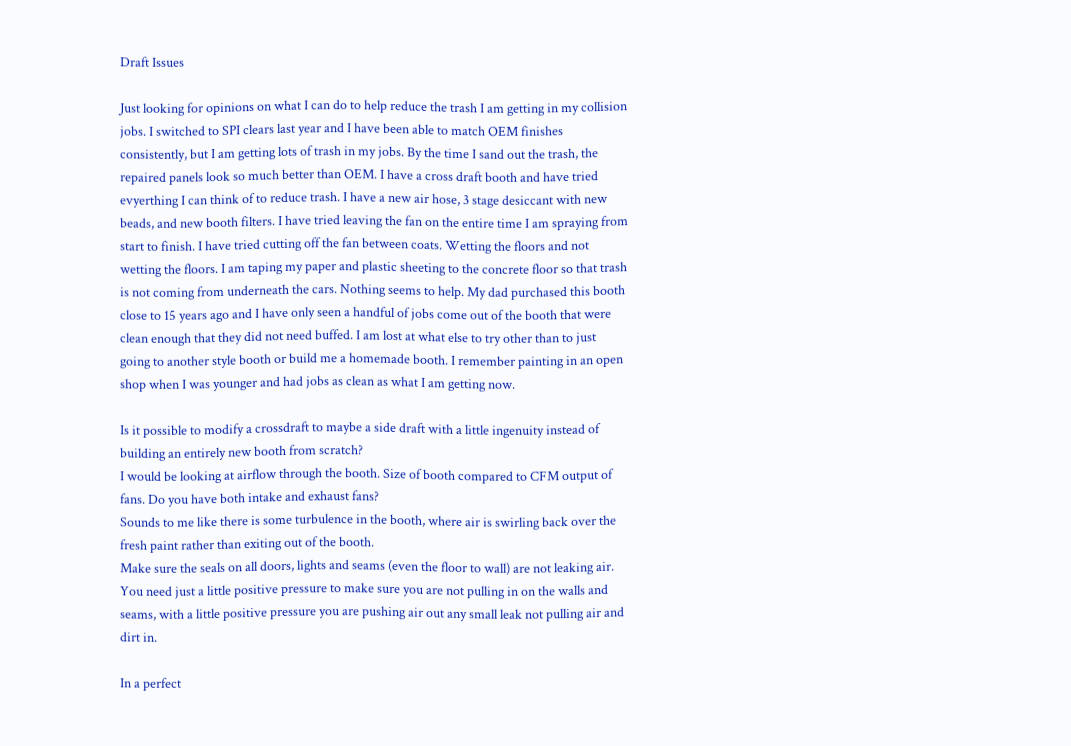Draft Issues

Just looking for opinions on what I can do to help reduce the trash I am getting in my collision jobs. I switched to SPI clears last year and I have been able to match OEM finishes consistently, but I am getting lots of trash in my jobs. By the time I sand out the trash, the repaired panels look so much better than OEM. I have a cross draft booth and have tried evyerthing I can think of to reduce trash. I have a new air hose, 3 stage desiccant with new beads, and new booth filters. I have tried leaving the fan on the entire time I am spraying from start to finish. I have tried cutting off the fan between coats. Wetting the floors and not wetting the floors. I am taping my paper and plastic sheeting to the concrete floor so that trash is not coming from underneath the cars. Nothing seems to help. My dad purchased this booth close to 15 years ago and I have only seen a handful of jobs come out of the booth that were clean enough that they did not need buffed. I am lost at what else to try other than to just going to another style booth or build me a homemade booth. I remember painting in an open shop when I was younger and had jobs as clean as what I am getting now.

Is it possible to modify a crossdraft to maybe a side draft with a little ingenuity instead of building an entirely new booth from scratch?
I would be looking at airflow through the booth. Size of booth compared to CFM output of fans. Do you have both intake and exhaust fans?
Sounds to me like there is some turbulence in the booth, where air is swirling back over the fresh paint rather than exiting out of the booth.
Make sure the seals on all doors, lights and seams (even the floor to wall) are not leaking air. You need just a little positive pressure to make sure you are not pulling in on the walls and seams, with a little positive pressure you are pushing air out any small leak not pulling air and dirt in.

In a perfect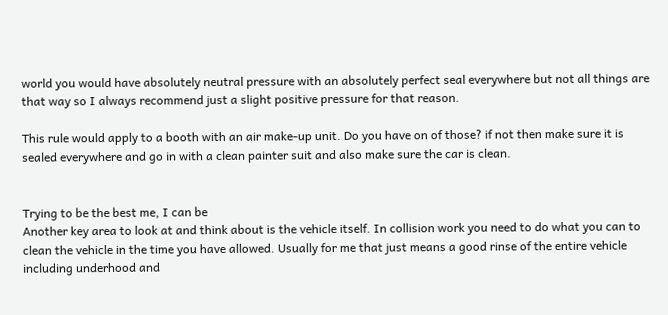world you would have absolutely neutral pressure with an absolutely perfect seal everywhere but not all things are that way so I always recommend just a slight positive pressure for that reason.

This rule would apply to a booth with an air make-up unit. Do you have on of those? if not then make sure it is sealed everywhere and go in with a clean painter suit and also make sure the car is clean.


Trying to be the best me, I can be
Another key area to look at and think about is the vehicle itself. In collision work you need to do what you can to clean the vehicle in the time you have allowed. Usually for me that just means a good rinse of the entire vehicle including underhood and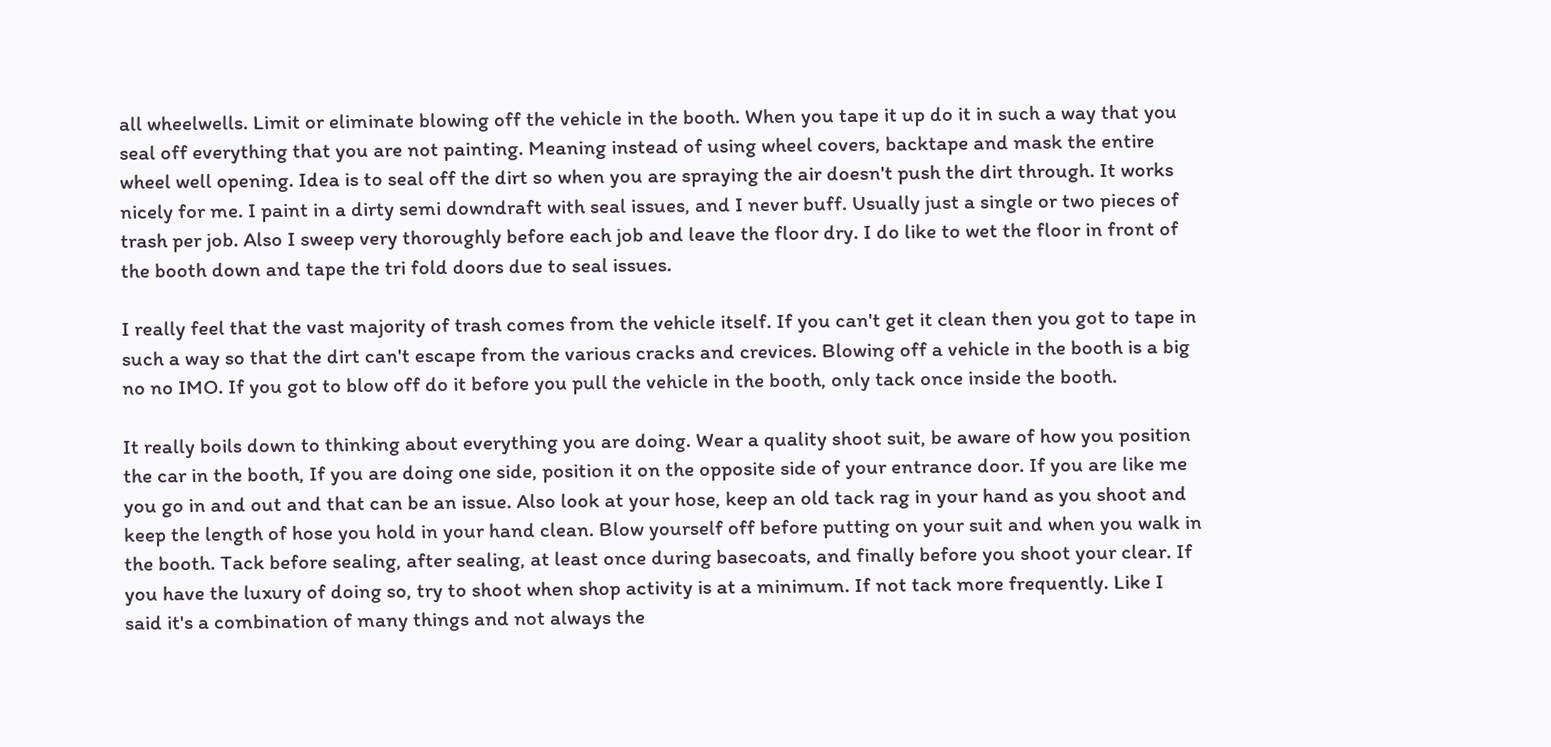all wheelwells. Limit or eliminate blowing off the vehicle in the booth. When you tape it up do it in such a way that you seal off everything that you are not painting. Meaning instead of using wheel covers, backtape and mask the entire wheel well opening. Idea is to seal off the dirt so when you are spraying the air doesn't push the dirt through. It works nicely for me. I paint in a dirty semi downdraft with seal issues, and I never buff. Usually just a single or two pieces of trash per job. Also I sweep very thoroughly before each job and leave the floor dry. I do like to wet the floor in front of the booth down and tape the tri fold doors due to seal issues.

I really feel that the vast majority of trash comes from the vehicle itself. If you can't get it clean then you got to tape in such a way so that the dirt can't escape from the various cracks and crevices. Blowing off a vehicle in the booth is a big no no IMO. If you got to blow off do it before you pull the vehicle in the booth, only tack once inside the booth.

It really boils down to thinking about everything you are doing. Wear a quality shoot suit, be aware of how you position the car in the booth, If you are doing one side, position it on the opposite side of your entrance door. If you are like me you go in and out and that can be an issue. Also look at your hose, keep an old tack rag in your hand as you shoot and keep the length of hose you hold in your hand clean. Blow yourself off before putting on your suit and when you walk in the booth. Tack before sealing, after sealing, at least once during basecoats, and finally before you shoot your clear. If you have the luxury of doing so, try to shoot when shop activity is at a minimum. If not tack more frequently. Like I said it's a combination of many things and not always the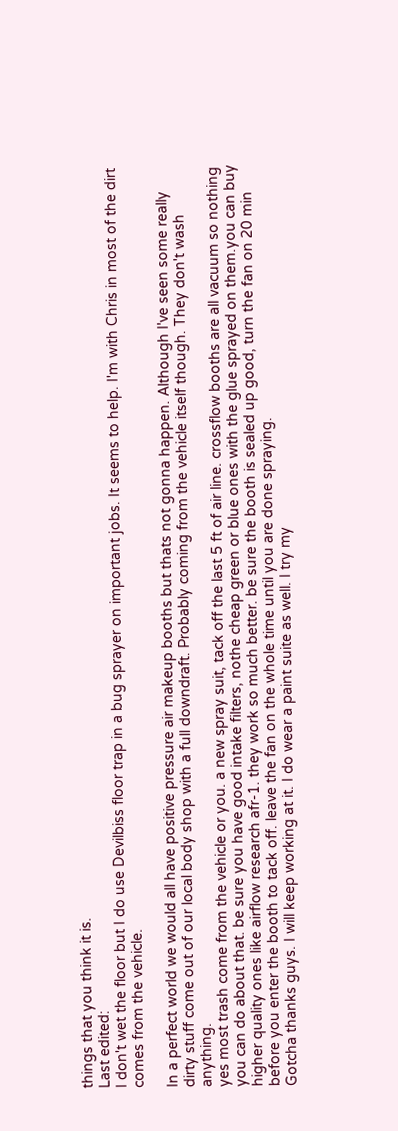things that you think it is.
Last edited:
I don't wet the floor but I do use Devilbiss floor trap in a bug sprayer on important jobs. It seems to help. I'm with Chris in most of the dirt comes from the vehicle.

In a perfect world we would all have positive pressure air makeup booths but thats not gonna happen. Although I've seen some really dirty stuff come out of our local body shop with a full downdraft. Probably coming from the vehicle itself though. They don't wash anything.
yes most trash come from the vehicle or you. a new spray suit, tack off the last 5 ft of air line. crossflow booths are all vacuum so nothing you can do about that. be sure you have good intake filters, nothe cheap green or blue ones with the glue sprayed on them.you can buy higher quality ones like airflow research afr-1. they work so much better. be sure the booth is sealed up good, turn the fan on 20 min before you enter the booth to tack off. leave the fan on the whole time until you are done spraying.
Gotcha thanks guys. I will keep working at it. I do wear a paint suite as well. I try my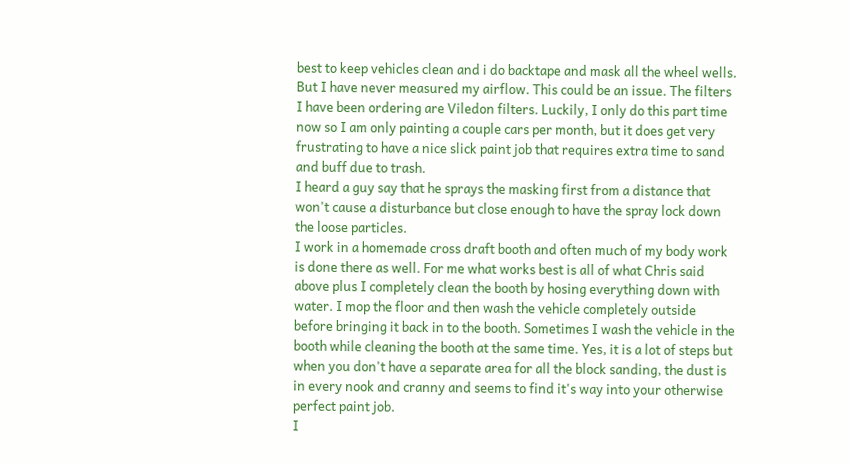best to keep vehicles clean and i do backtape and mask all the wheel wells. But I have never measured my airflow. This could be an issue. The filters I have been ordering are Viledon filters. Luckily, I only do this part time now so I am only painting a couple cars per month, but it does get very frustrating to have a nice slick paint job that requires extra time to sand and buff due to trash.
I heard a guy say that he sprays the masking first from a distance that won't cause a disturbance but close enough to have the spray lock down the loose particles.
I work in a homemade cross draft booth and often much of my body work is done there as well. For me what works best is all of what Chris said above plus I completely clean the booth by hosing everything down with water. I mop the floor and then wash the vehicle completely outside before bringing it back in to the booth. Sometimes I wash the vehicle in the booth while cleaning the booth at the same time. Yes, it is a lot of steps but when you don't have a separate area for all the block sanding, the dust is in every nook and cranny and seems to find it's way into your otherwise perfect paint job.
I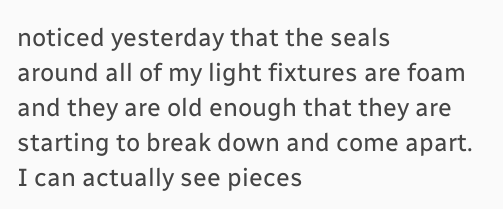noticed yesterday that the seals around all of my light fixtures are foam and they are old enough that they are starting to break down and come apart. I can actually see pieces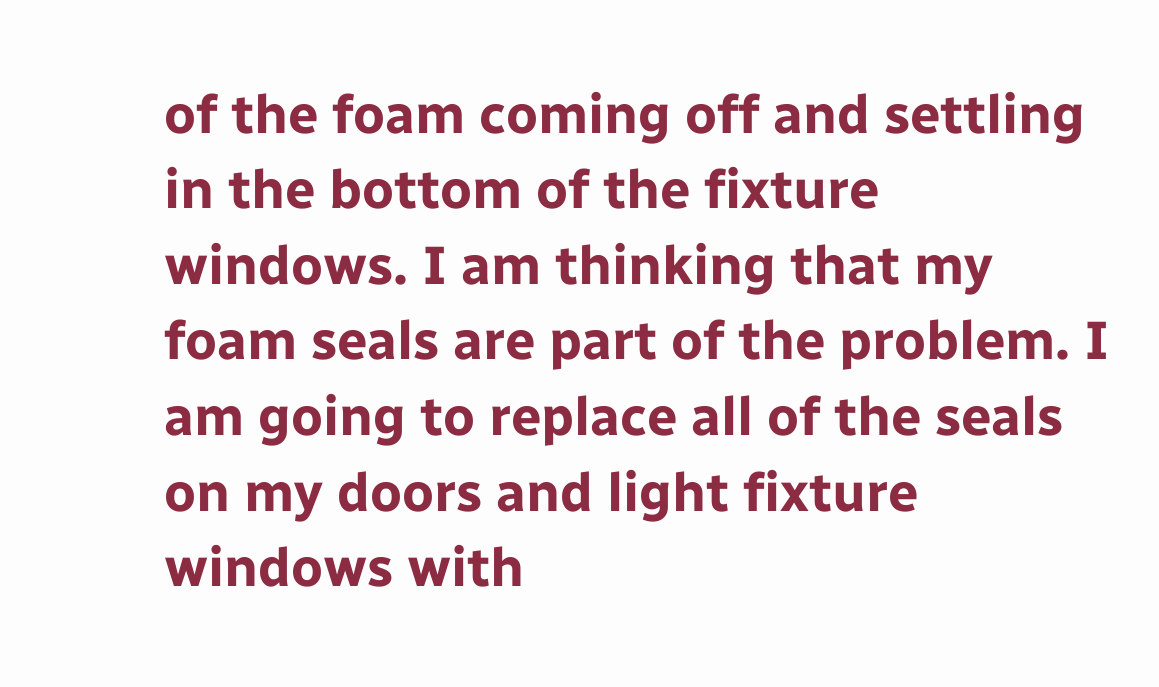of the foam coming off and settling in the bottom of the fixture windows. I am thinking that my foam seals are part of the problem. I am going to replace all of the seals on my doors and light fixture windows with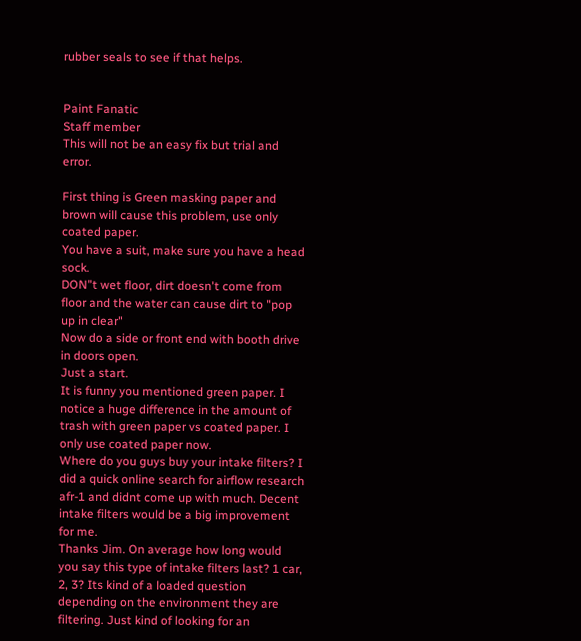rubber seals to see if that helps.


Paint Fanatic
Staff member
This will not be an easy fix but trial and error.

First thing is Green masking paper and brown will cause this problem, use only coated paper.
You have a suit, make sure you have a head sock.
DON"t wet floor, dirt doesn't come from floor and the water can cause dirt to "pop up in clear"
Now do a side or front end with booth drive in doors open.
Just a start.
It is funny you mentioned green paper. I notice a huge difference in the amount of trash with green paper vs coated paper. I only use coated paper now.
Where do you guys buy your intake filters? I did a quick online search for airflow research afr-1 and didnt come up with much. Decent intake filters would be a big improvement for me.
Thanks Jim. On average how long would you say this type of intake filters last? 1 car, 2, 3? Its kind of a loaded question depending on the environment they are filtering. Just kind of looking for an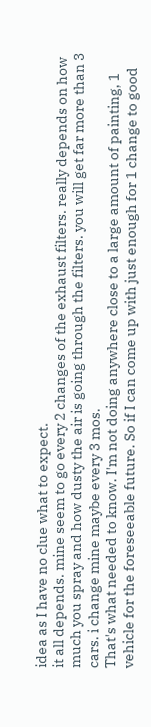idea as I have no clue what to expect.
it all depends. mine seem to go every 2 changes of the exhaust filters. really depends on how much you spray and how dusty the air is going through the filters. you will get far more than 3 cars. i change mine maybe every 3 mos.
That's what needed to know. I'm not doing anywhere close to a large amount of painting, 1 vehicle for the foreseeable future. So if I can come up with just enough for 1 change to good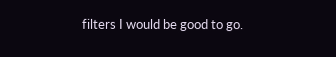filters I would be good to go.